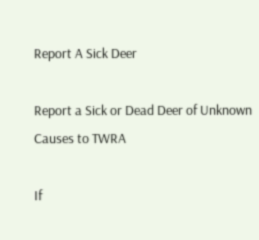Report A Sick Deer

Report a Sick or Dead Deer of Unknown Causes to TWRA

If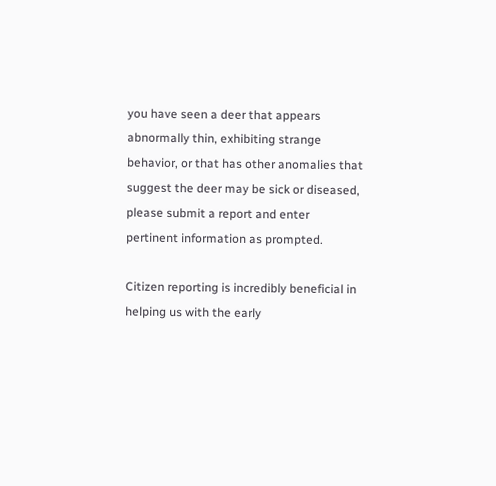you have seen a deer that appears abnormally thin, exhibiting strange behavior, or that has other anomalies that suggest the deer may be sick or diseased, please submit a report and enter pertinent information as prompted.

Citizen reporting is incredibly beneficial in helping us with the early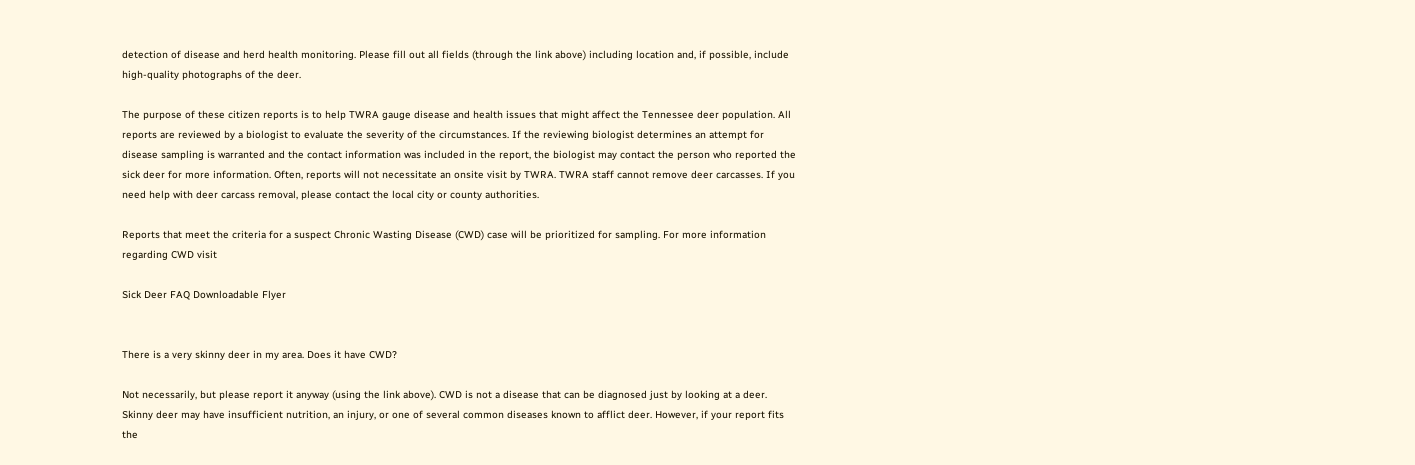detection of disease and herd health monitoring. Please fill out all fields (through the link above) including location and, if possible, include high-quality photographs of the deer.

The purpose of these citizen reports is to help TWRA gauge disease and health issues that might affect the Tennessee deer population. All reports are reviewed by a biologist to evaluate the severity of the circumstances. If the reviewing biologist determines an attempt for disease sampling is warranted and the contact information was included in the report, the biologist may contact the person who reported the sick deer for more information. Often, reports will not necessitate an onsite visit by TWRA. TWRA staff cannot remove deer carcasses. If you need help with deer carcass removal, please contact the local city or county authorities.

Reports that meet the criteria for a suspect Chronic Wasting Disease (CWD) case will be prioritized for sampling. For more information regarding CWD visit

Sick Deer FAQ Downloadable Flyer


There is a very skinny deer in my area. Does it have CWD?

Not necessarily, but please report it anyway (using the link above). CWD is not a disease that can be diagnosed just by looking at a deer. Skinny deer may have insufficient nutrition, an injury, or one of several common diseases known to afflict deer. However, if your report fits the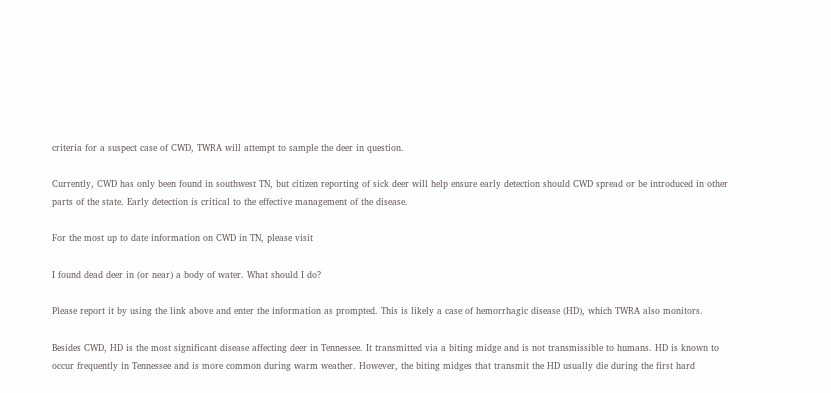criteria for a suspect case of CWD, TWRA will attempt to sample the deer in question.

Currently, CWD has only been found in southwest TN, but citizen reporting of sick deer will help ensure early detection should CWD spread or be introduced in other parts of the state. Early detection is critical to the effective management of the disease.

For the most up to date information on CWD in TN, please visit

I found dead deer in (or near) a body of water. What should I do?

Please report it by using the link above and enter the information as prompted. This is likely a case of hemorrhagic disease (HD), which TWRA also monitors.

Besides CWD, HD is the most significant disease affecting deer in Tennessee. It transmitted via a biting midge and is not transmissible to humans. HD is known to occur frequently in Tennessee and is more common during warm weather. However, the biting midges that transmit the HD usually die during the first hard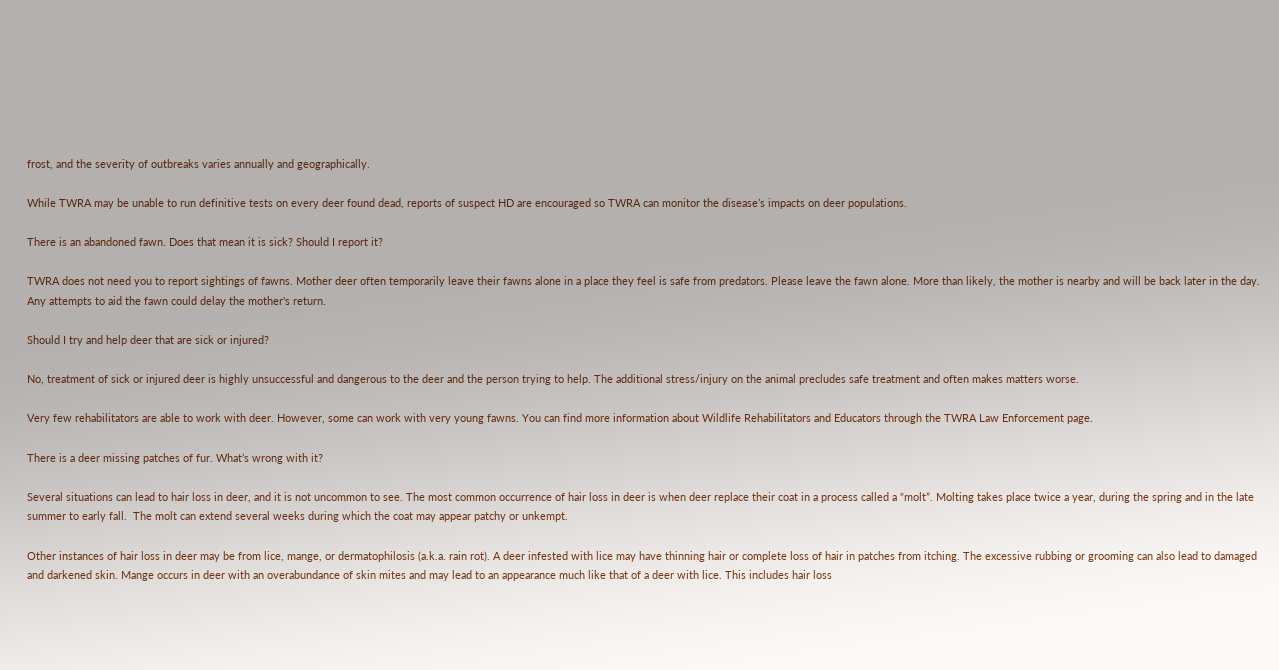frost, and the severity of outbreaks varies annually and geographically.

While TWRA may be unable to run definitive tests on every deer found dead, reports of suspect HD are encouraged so TWRA can monitor the disease’s impacts on deer populations.

There is an abandoned fawn. Does that mean it is sick? Should I report it?

TWRA does not need you to report sightings of fawns. Mother deer often temporarily leave their fawns alone in a place they feel is safe from predators. Please leave the fawn alone. More than likely, the mother is nearby and will be back later in the day. Any attempts to aid the fawn could delay the mother's return.

Should I try and help deer that are sick or injured?

No, treatment of sick or injured deer is highly unsuccessful and dangerous to the deer and the person trying to help. The additional stress/injury on the animal precludes safe treatment and often makes matters worse.

Very few rehabilitators are able to work with deer. However, some can work with very young fawns. You can find more information about Wildlife Rehabilitators and Educators through the TWRA Law Enforcement page.

There is a deer missing patches of fur. What’s wrong with it?

Several situations can lead to hair loss in deer, and it is not uncommon to see. The most common occurrence of hair loss in deer is when deer replace their coat in a process called a “molt”. Molting takes place twice a year, during the spring and in the late summer to early fall.  The molt can extend several weeks during which the coat may appear patchy or unkempt.

Other instances of hair loss in deer may be from lice, mange, or dermatophilosis (a.k.a. rain rot). A deer infested with lice may have thinning hair or complete loss of hair in patches from itching. The excessive rubbing or grooming can also lead to damaged and darkened skin. Mange occurs in deer with an overabundance of skin mites and may lead to an appearance much like that of a deer with lice. This includes hair loss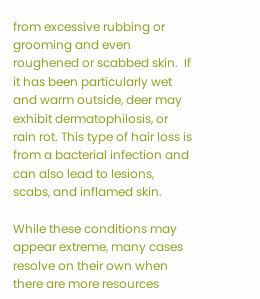from excessive rubbing or grooming and even roughened or scabbed skin.  If it has been particularly wet and warm outside, deer may exhibit dermatophilosis, or rain rot. This type of hair loss is from a bacterial infection and can also lead to lesions, scabs, and inflamed skin.

While these conditions may appear extreme, many cases resolve on their own when there are more resources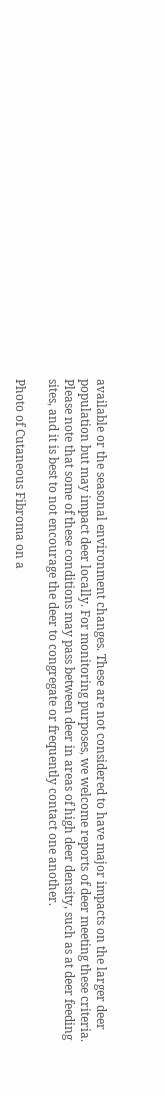available or the seasonal environment changes. These are not considered to have major impacts on the larger deer population but may impact deer locally. For monitoring purposes, we welcome reports of deer meeting these criteria. Please note that some of these conditions may pass between deer in areas of high deer density, such as at deer feeding sites, and it is best to not encourage the deer to congregate or frequently contact one another.

Photo of Cutaneous Fibroma on a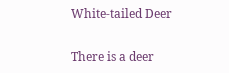White-tailed Deer

There is a deer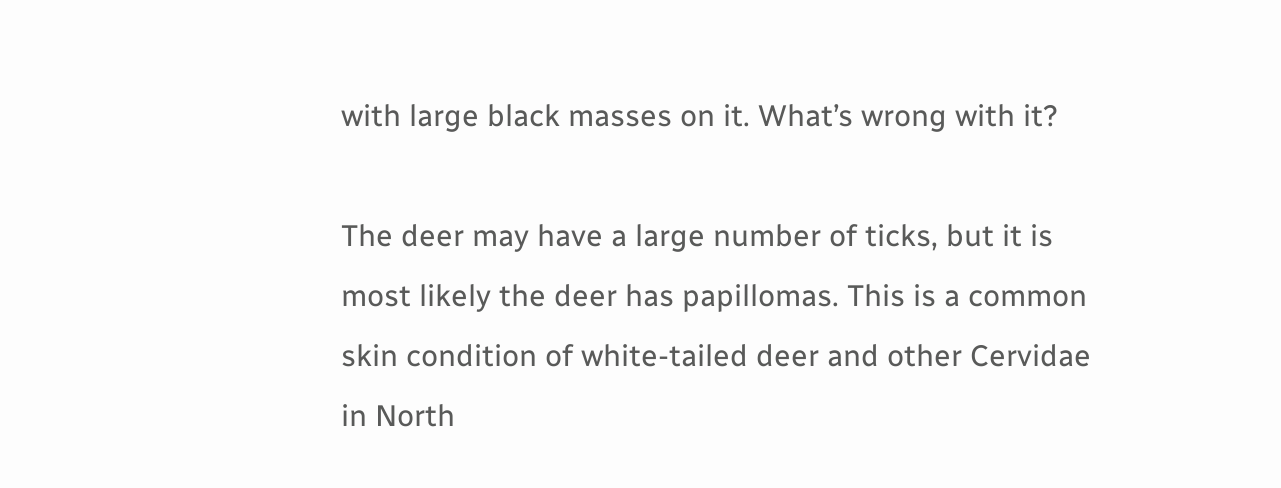with large black masses on it. What’s wrong with it?

The deer may have a large number of ticks, but it is most likely the deer has papillomas. This is a common skin condition of white-tailed deer and other Cervidae in North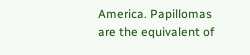America. Papillomas are the equivalent of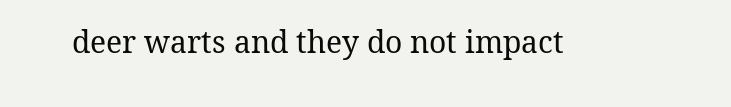deer warts and they do not impact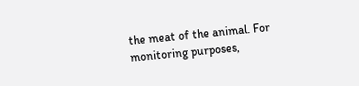the meat of the animal. For monitoring purposes,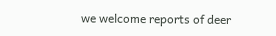we welcome reports of deer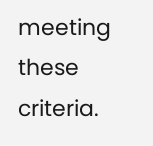meeting these criteria.